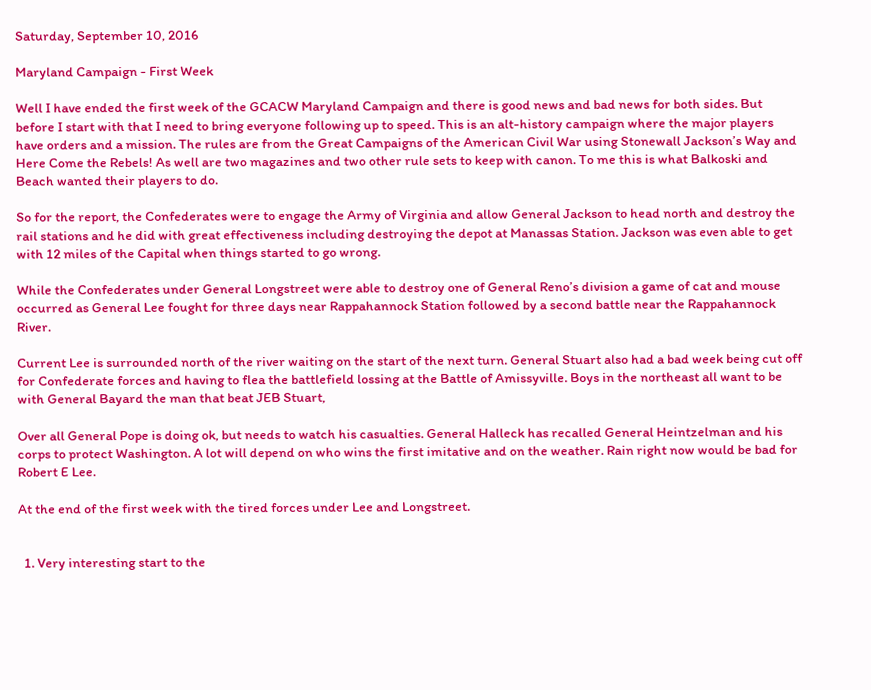Saturday, September 10, 2016

Maryland Campaign - First Week

Well I have ended the first week of the GCACW Maryland Campaign and there is good news and bad news for both sides. But before I start with that I need to bring everyone following up to speed. This is an alt-history campaign where the major players have orders and a mission. The rules are from the Great Campaigns of the American Civil War using Stonewall Jackson’s Way and Here Come the Rebels! As well are two magazines and two other rule sets to keep with canon. To me this is what Balkoski and Beach wanted their players to do.

So for the report, the Confederates were to engage the Army of Virginia and allow General Jackson to head north and destroy the rail stations and he did with great effectiveness including destroying the depot at Manassas Station. Jackson was even able to get with 12 miles of the Capital when things started to go wrong.

While the Confederates under General Longstreet were able to destroy one of General Reno’s division a game of cat and mouse occurred as General Lee fought for three days near Rappahannock Station followed by a second battle near the Rappahannock River.

Current Lee is surrounded north of the river waiting on the start of the next turn. General Stuart also had a bad week being cut off for Confederate forces and having to flea the battlefield lossing at the Battle of Amissyville. Boys in the northeast all want to be with General Bayard the man that beat JEB Stuart,

Over all General Pope is doing ok, but needs to watch his casualties. General Halleck has recalled General Heintzelman and his corps to protect Washington. A lot will depend on who wins the first imitative and on the weather. Rain right now would be bad for Robert E Lee.

At the end of the first week with the tired forces under Lee and Longstreet.


  1. Very interesting start to the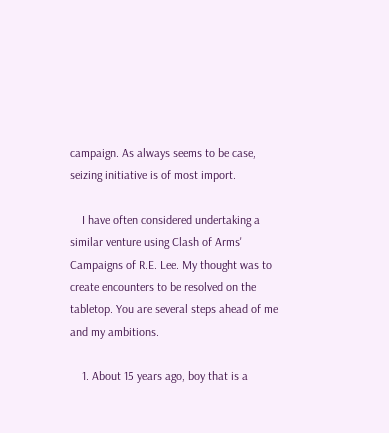campaign. As always seems to be case, seizing initiative is of most import.

    I have often considered undertaking a similar venture using Clash of Arms' Campaigns of R.E. Lee. My thought was to create encounters to be resolved on the tabletop. You are several steps ahead of me and my ambitions.

    1. About 15 years ago, boy that is a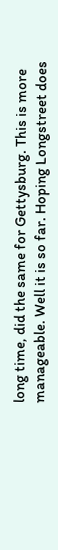long time, did the same for Gettysburg. This is more manageable. Well it is so far. Hoping Longstreet does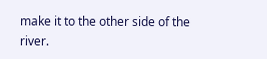make it to the other side of the river.